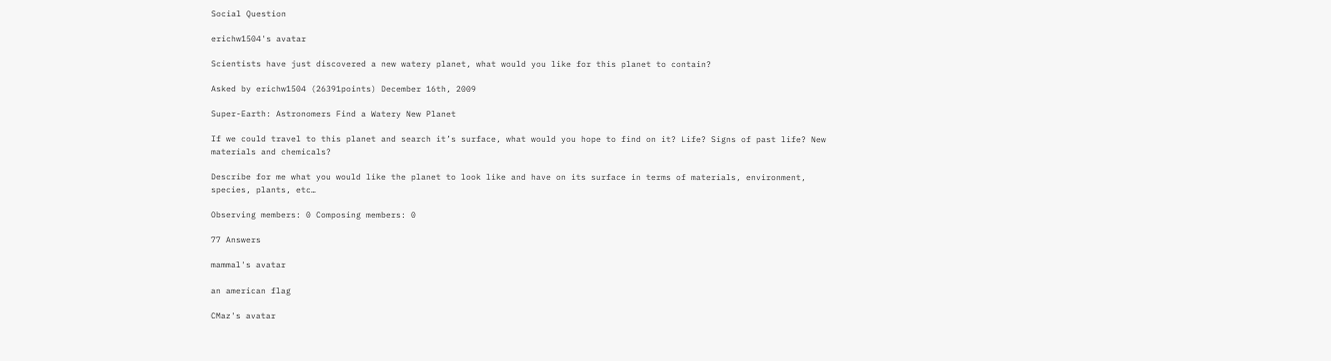Social Question

erichw1504's avatar

Scientists have just discovered a new watery planet, what would you like for this planet to contain?

Asked by erichw1504 (26391points) December 16th, 2009

Super-Earth: Astronomers Find a Watery New Planet

If we could travel to this planet and search it’s surface, what would you hope to find on it? Life? Signs of past life? New materials and chemicals?

Describe for me what you would like the planet to look like and have on its surface in terms of materials, environment, species, plants, etc…

Observing members: 0 Composing members: 0

77 Answers

mammal's avatar

an american flag

CMaz's avatar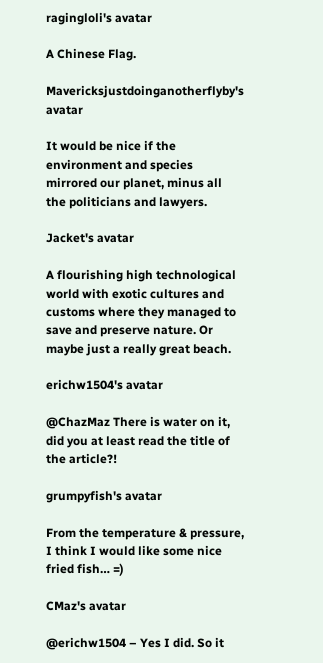ragingloli's avatar

A Chinese Flag.

Mavericksjustdoinganotherflyby's avatar

It would be nice if the environment and species mirrored our planet, minus all the politicians and lawyers.

Jacket's avatar

A flourishing high technological world with exotic cultures and customs where they managed to save and preserve nature. Or maybe just a really great beach.

erichw1504's avatar

@ChazMaz There is water on it, did you at least read the title of the article?!

grumpyfish's avatar

From the temperature & pressure, I think I would like some nice fried fish… =)

CMaz's avatar

@erichw1504 – Yes I did. So it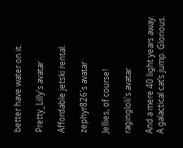better have water on it.

Pretty_Lilly's avatar

Affordable jetski rental.

zephyr826's avatar

Jellies, of course!

ragingloli's avatar

And a mere 40 light years away. A galactical cat’s jump. Glorious.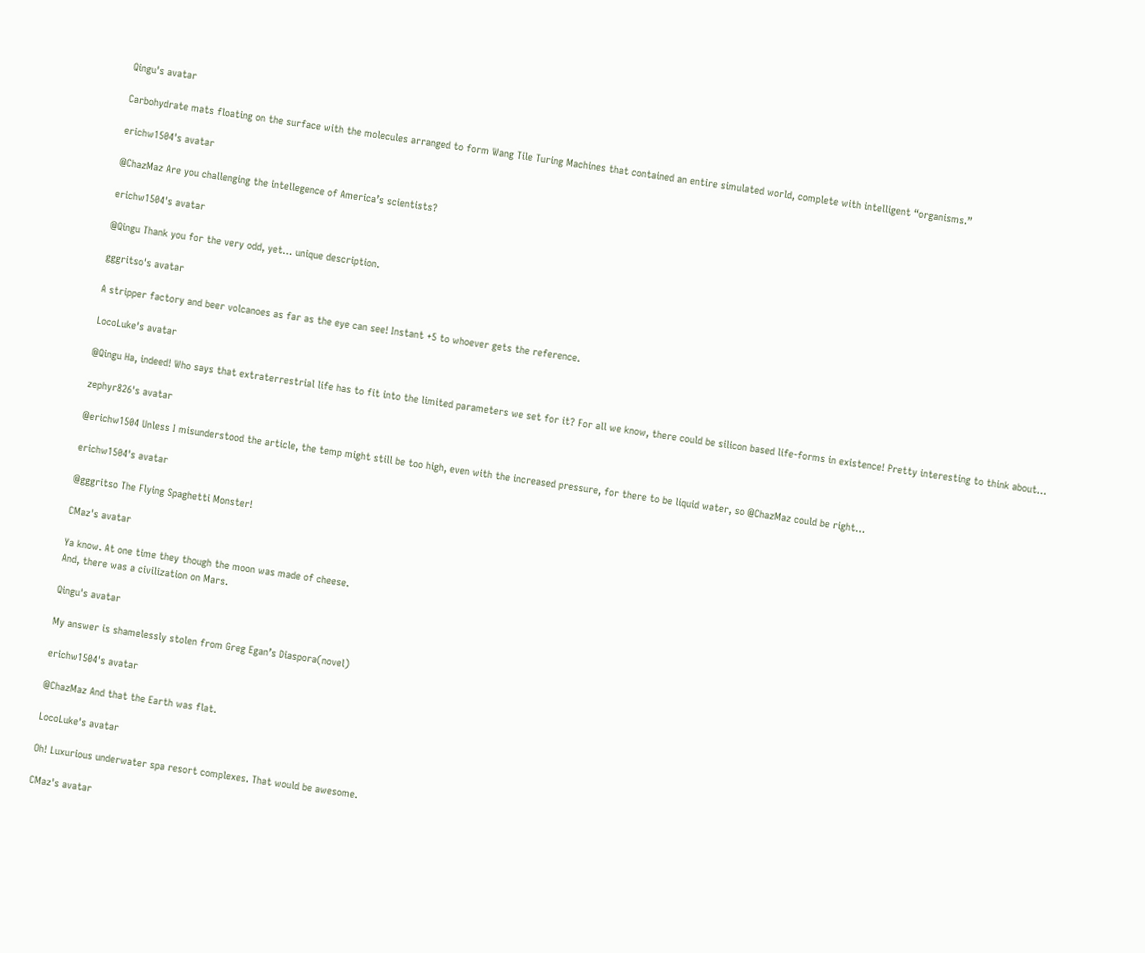Qingu's avatar

Carbohydrate mats floating on the surface with the molecules arranged to form Wang Tile Turing Machines that contained an entire simulated world, complete with intelligent “organisms.”

erichw1504's avatar

@ChazMaz Are you challenging the intellegence of America’s scientists?

erichw1504's avatar

@Qingu Thank you for the very odd, yet… unique description.

gggritso's avatar

A stripper factory and beer volcanoes as far as the eye can see! Instant +5 to whoever gets the reference.

LocoLuke's avatar

@Qingu Ha, indeed! Who says that extraterrestrial life has to fit into the limited parameters we set for it? For all we know, there could be silicon based life-forms in existence! Pretty interesting to think about…

zephyr826's avatar

@erichw1504 Unless I misunderstood the article, the temp might still be too high, even with the increased pressure, for there to be liquid water, so @ChazMaz could be right…

erichw1504's avatar

@gggritso The Flying Spaghetti Monster!

CMaz's avatar

Ya know. At one time they though the moon was made of cheese.
And, there was a civilization on Mars.

Qingu's avatar

My answer is shamelessly stolen from Greg Egan’s Diaspora(novel)

erichw1504's avatar

@ChazMaz And that the Earth was flat.

LocoLuke's avatar

Oh! Luxurious underwater spa resort complexes. That would be awesome.

CMaz's avatar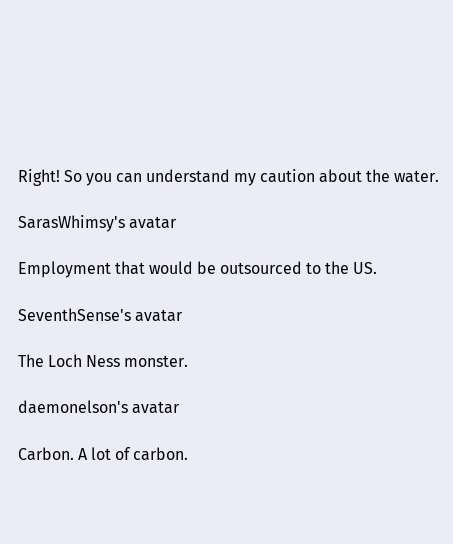Right! So you can understand my caution about the water.

SarasWhimsy's avatar

Employment that would be outsourced to the US.

SeventhSense's avatar

The Loch Ness monster.

daemonelson's avatar

Carbon. A lot of carbon.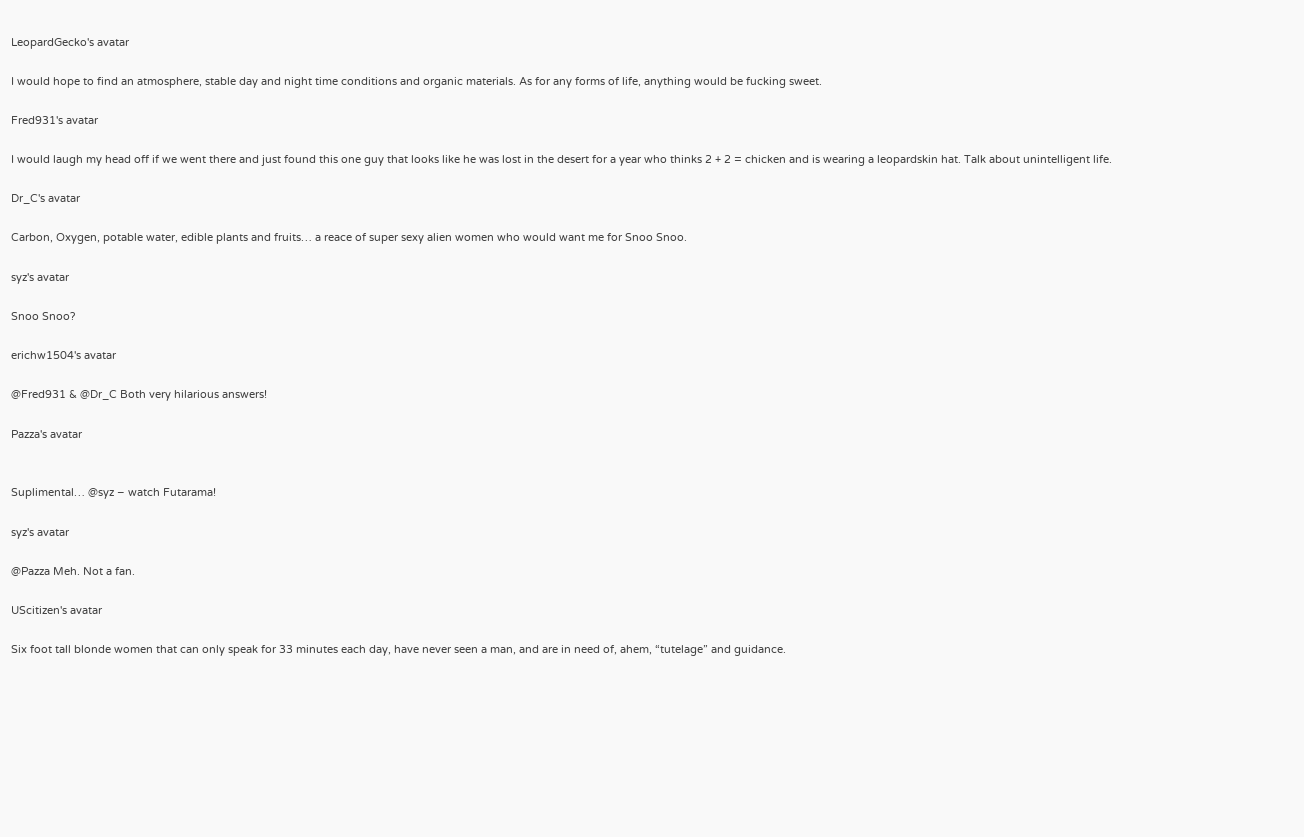LeopardGecko's avatar

I would hope to find an atmosphere, stable day and night time conditions and organic materials. As for any forms of life, anything would be fucking sweet.

Fred931's avatar

I would laugh my head off if we went there and just found this one guy that looks like he was lost in the desert for a year who thinks 2 + 2 = chicken and is wearing a leopardskin hat. Talk about unintelligent life.

Dr_C's avatar

Carbon, Oxygen, potable water, edible plants and fruits… a reace of super sexy alien women who would want me for Snoo Snoo.

syz's avatar

Snoo Snoo?

erichw1504's avatar

@Fred931 & @Dr_C Both very hilarious answers!

Pazza's avatar


Suplimental… @syz – watch Futarama!

syz's avatar

@Pazza Meh. Not a fan.

UScitizen's avatar

Six foot tall blonde women that can only speak for 33 minutes each day, have never seen a man, and are in need of, ahem, “tutelage” and guidance.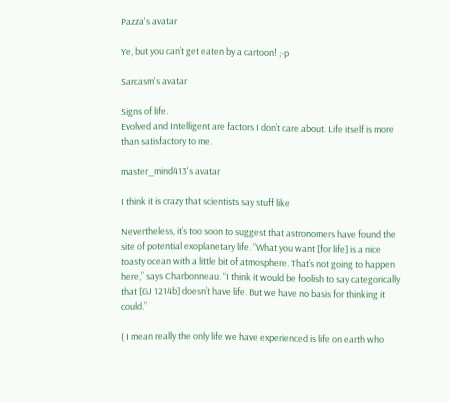Pazza's avatar

Ye, but you can’t get eaten by a cartoon! ;-p

Sarcasm's avatar

Signs of life.
Evolved and Intelligent are factors I don’t care about. Life itself is more than satisfactory to me.

master_mind413's avatar

I think it is crazy that scientists say stuff like

Nevertheless, it’s too soon to suggest that astronomers have found the site of potential exoplanetary life. “What you want [for life] is a nice toasty ocean with a little bit of atmosphere. That’s not going to happen here,” says Charbonneau. “I think it would be foolish to say categorically that [GJ 1214b] doesn’t have life. But we have no basis for thinking it could.”

( I mean really the only life we have experienced is life on earth who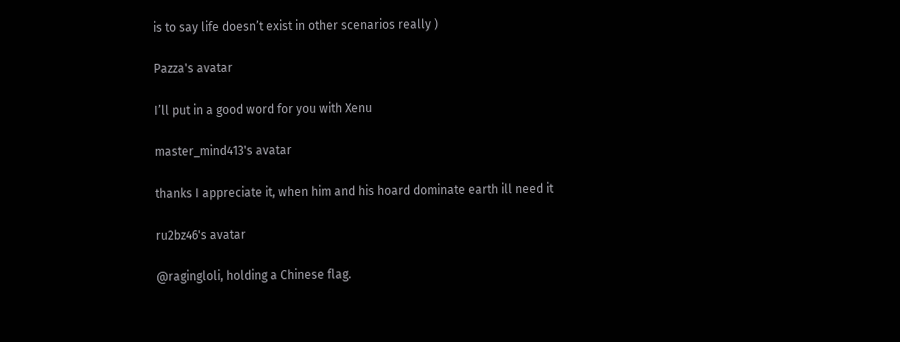is to say life doesn’t exist in other scenarios really )

Pazza's avatar

I’ll put in a good word for you with Xenu

master_mind413's avatar

thanks I appreciate it, when him and his hoard dominate earth ill need it

ru2bz46's avatar

@ragingloli, holding a Chinese flag.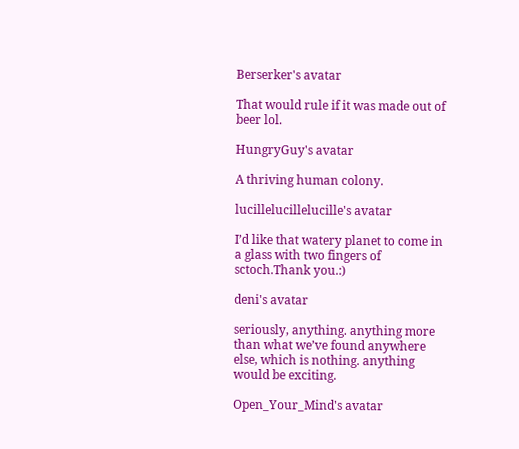Berserker's avatar

That would rule if it was made out of beer lol.

HungryGuy's avatar

A thriving human colony.

lucillelucillelucille's avatar

I’d like that watery planet to come in a glass with two fingers of sctoch.Thank you.:)

deni's avatar

seriously, anything. anything more than what we’ve found anywhere else, which is nothing. anything would be exciting.

Open_Your_Mind's avatar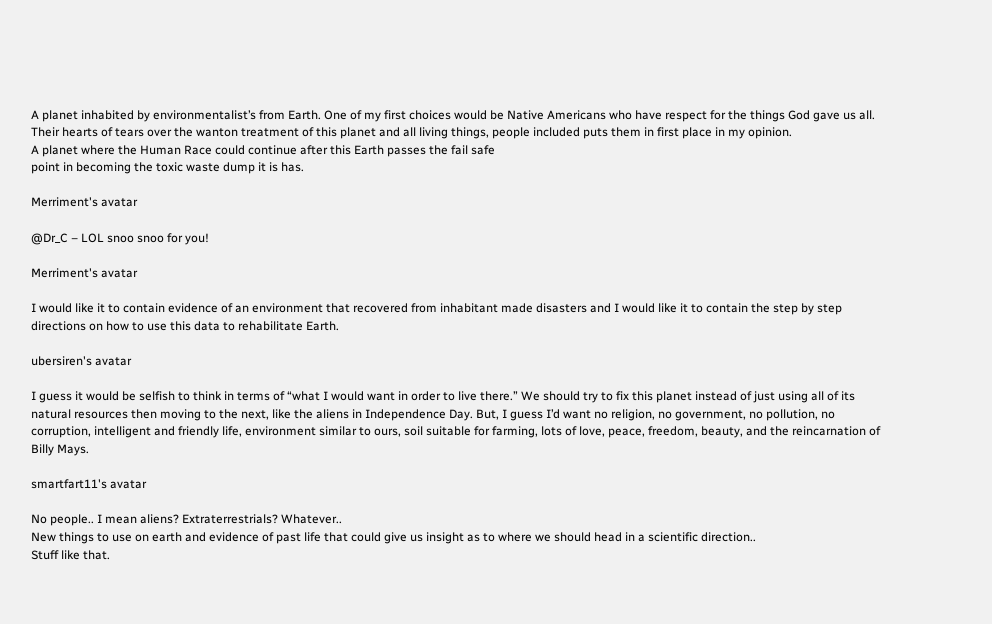A planet inhabited by environmentalist’s from Earth. One of my first choices would be Native Americans who have respect for the things God gave us all. Their hearts of tears over the wanton treatment of this planet and all living things, people included puts them in first place in my opinion.
A planet where the Human Race could continue after this Earth passes the fail safe
point in becoming the toxic waste dump it is has.

Merriment's avatar

@Dr_C – LOL snoo snoo for you!

Merriment's avatar

I would like it to contain evidence of an environment that recovered from inhabitant made disasters and I would like it to contain the step by step directions on how to use this data to rehabilitate Earth.

ubersiren's avatar

I guess it would be selfish to think in terms of “what I would want in order to live there.” We should try to fix this planet instead of just using all of its natural resources then moving to the next, like the aliens in Independence Day. But, I guess I’d want no religion, no government, no pollution, no corruption, intelligent and friendly life, environment similar to ours, soil suitable for farming, lots of love, peace, freedom, beauty, and the reincarnation of Billy Mays.

smartfart11's avatar

No people.. I mean aliens? Extraterrestrials? Whatever..
New things to use on earth and evidence of past life that could give us insight as to where we should head in a scientific direction..
Stuff like that.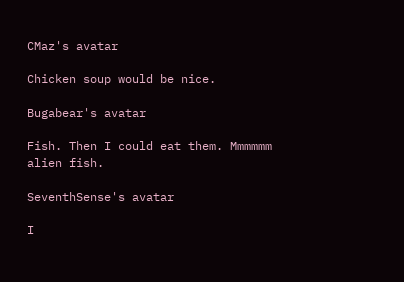CMaz's avatar

Chicken soup would be nice.

Bugabear's avatar

Fish. Then I could eat them. Mmmmmm alien fish.

SeventhSense's avatar

I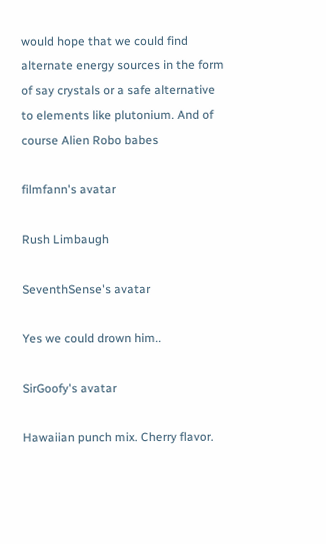would hope that we could find alternate energy sources in the form of say crystals or a safe alternative to elements like plutonium. And of course Alien Robo babes

filmfann's avatar

Rush Limbaugh

SeventhSense's avatar

Yes we could drown him..

SirGoofy's avatar

Hawaiian punch mix. Cherry flavor.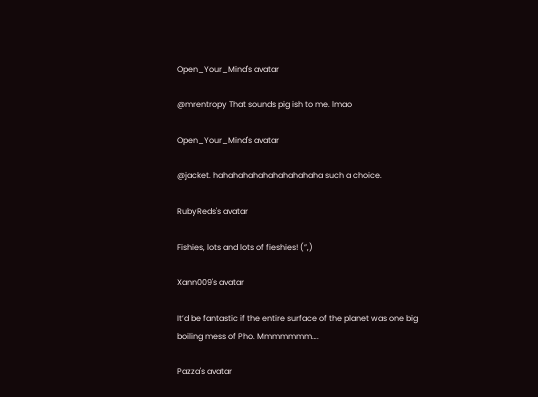Open_Your_Mind's avatar

@mrentropy That sounds pig ish to me. lmao

Open_Your_Mind's avatar

@jacket. hahahahahahahahahahaha such a choice.

RubyReds's avatar

Fishies, lots and lots of fieshies! (”,)

Xann009's avatar

It’d be fantastic if the entire surface of the planet was one big boiling mess of Pho. Mmmmmmm….

Pazza's avatar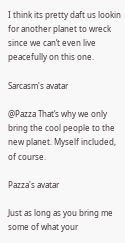I think its pretty daft us lookin for another planet to wreck since we can’t even live peacefully on this one.

Sarcasm's avatar

@Pazza That’s why we only bring the cool people to the new planet. Myself included, of course.

Pazza's avatar

Just as long as you bring me some of what your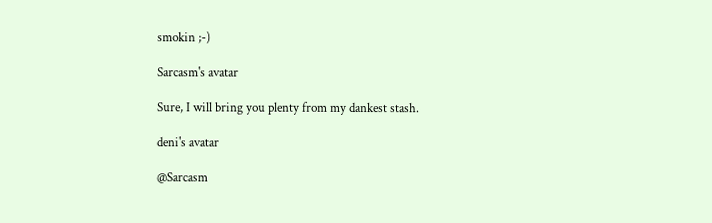smokin ;-)

Sarcasm's avatar

Sure, I will bring you plenty from my dankest stash.

deni's avatar

@Sarcasm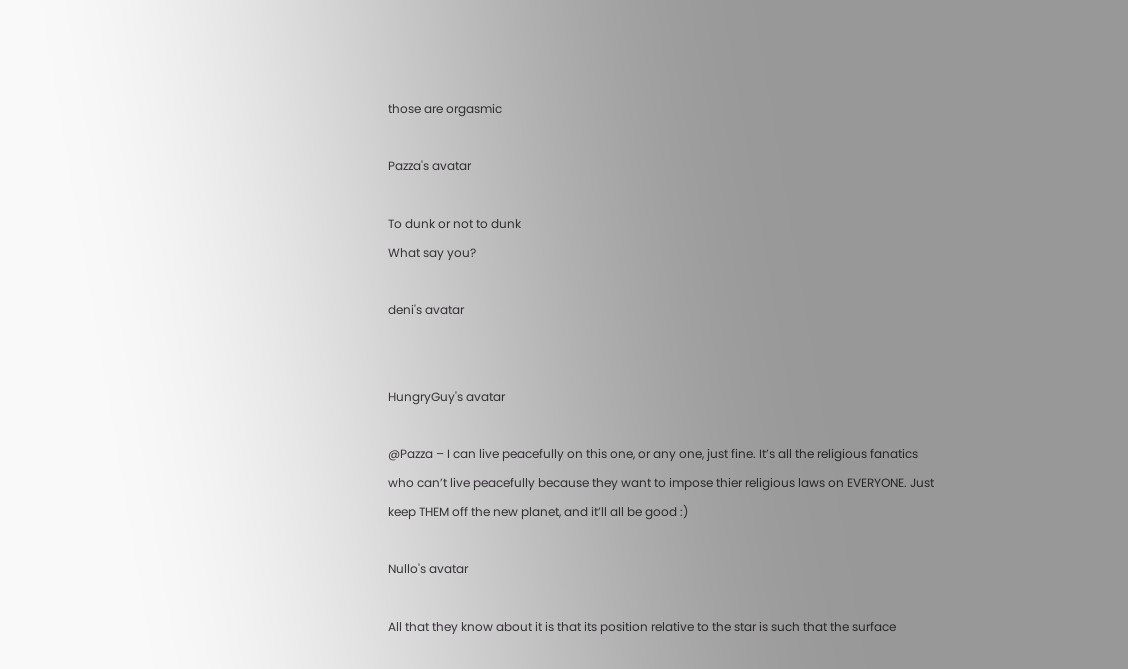those are orgasmic

Pazza's avatar

To dunk or not to dunk
What say you?

deni's avatar


HungryGuy's avatar

@Pazza – I can live peacefully on this one, or any one, just fine. It’s all the religious fanatics who can’t live peacefully because they want to impose thier religious laws on EVERYONE. Just keep THEM off the new planet, and it’ll all be good :)

Nullo's avatar

All that they know about it is that its position relative to the star is such that the surface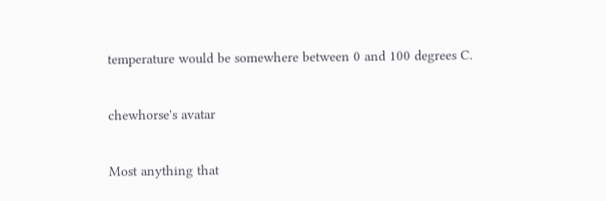temperature would be somewhere between 0 and 100 degrees C.

chewhorse's avatar

Most anything that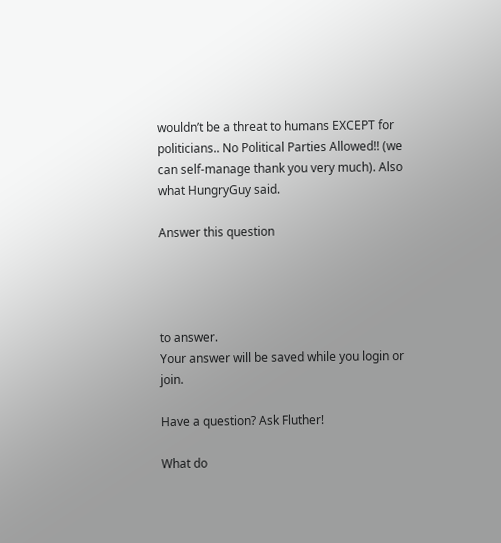wouldn’t be a threat to humans EXCEPT for politicians.. No Political Parties Allowed!! (we can self-manage thank you very much). Also what HungryGuy said.

Answer this question




to answer.
Your answer will be saved while you login or join.

Have a question? Ask Fluther!

What do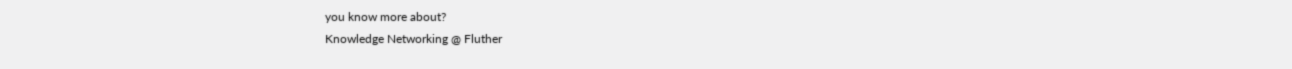you know more about?
Knowledge Networking @ Fluther